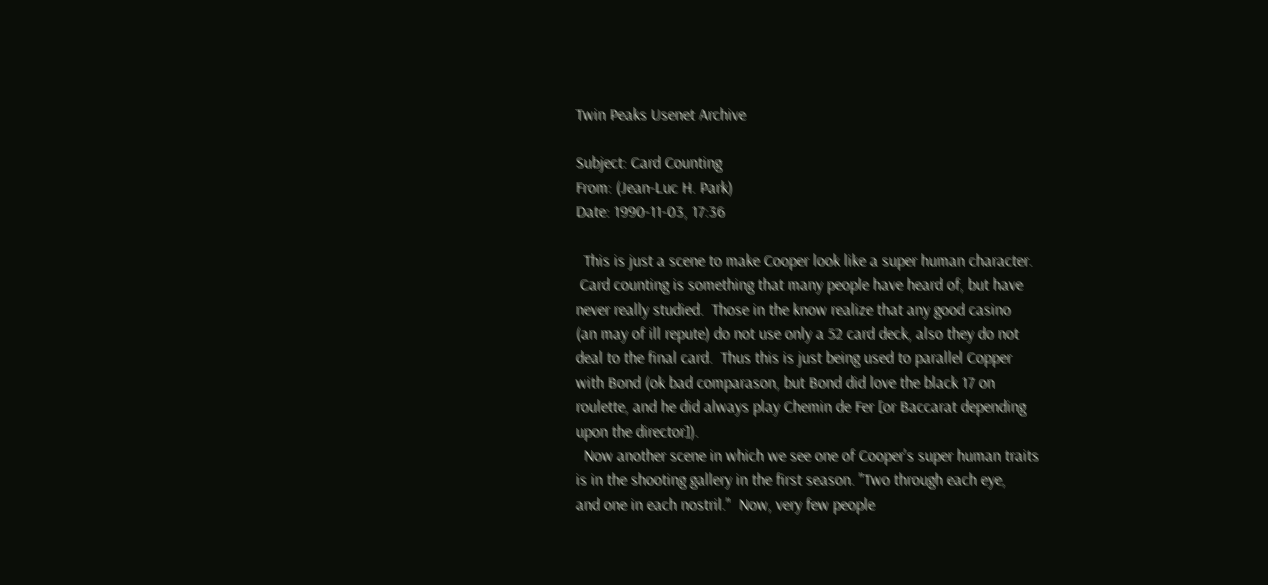Twin Peaks Usenet Archive

Subject: Card Counting
From: (Jean-Luc H. Park)
Date: 1990-11-03, 17:36

  This is just a scene to make Cooper look like a super human character.
 Card counting is something that many people have heard of, but have
never really studied.  Those in the know realize that any good casino
(an may of ill repute) do not use only a 52 card deck, also they do not
deal to the final card.  Thus this is just being used to parallel Copper
with Bond (ok bad comparason, but Bond did love the black 17 on
roulette, and he did always play Chemin de Fer [or Baccarat depending
upon the director]).
  Now another scene in which we see one of Cooper's super human traits
is in the shooting gallery in the first season. "Two through each eye,
and one in each nostril."  Now, very few people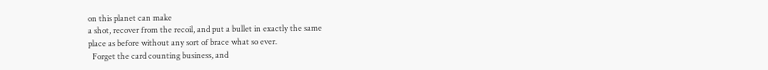on this planet can make
a shot, recover from the recoil, and put a bullet in exactly the same
place as before without any sort of brace what so ever.
  Forget the card counting business, and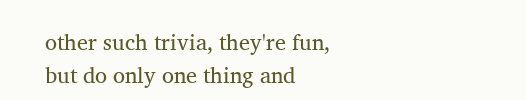other such trivia, they're fun,
but do only one thing and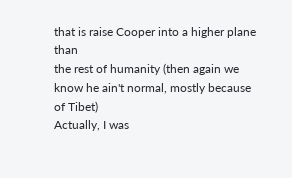that is raise Cooper into a higher plane than
the rest of humanity (then again we know he ain't normal, mostly because
of Tibet)
Actually, I was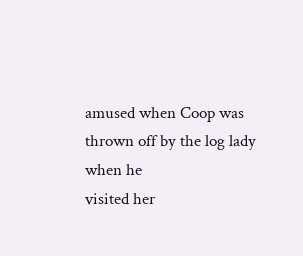amused when Coop was thrown off by the log lady when he
visited her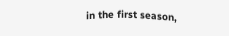in the first season,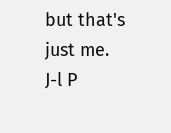but that's just me.
J-l P